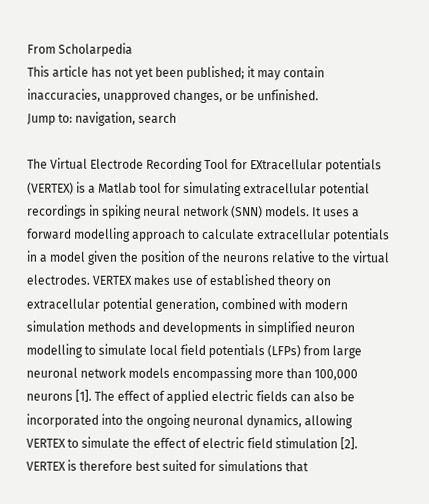From Scholarpedia
This article has not yet been published; it may contain inaccuracies, unapproved changes, or be unfinished.
Jump to: navigation, search

The Virtual Electrode Recording Tool for EXtracellular potentials (VERTEX) is a Matlab tool for simulating extracellular potential recordings in spiking neural network (SNN) models. It uses a forward modelling approach to calculate extracellular potentials in a model given the position of the neurons relative to the virtual electrodes. VERTEX makes use of established theory on extracellular potential generation, combined with modern simulation methods and developments in simplified neuron modelling to simulate local field potentials (LFPs) from large neuronal network models encompassing more than 100,000 neurons [1]. The effect of applied electric fields can also be incorporated into the ongoing neuronal dynamics, allowing VERTEX to simulate the effect of electric field stimulation [2]. VERTEX is therefore best suited for simulations that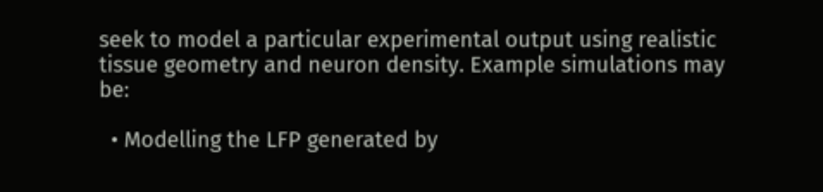seek to model a particular experimental output using realistic tissue geometry and neuron density. Example simulations may be:

  • Modelling the LFP generated by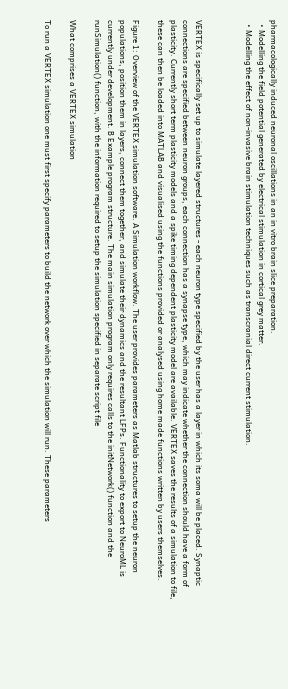pharmacologically induced neuronal oscillations in an in vitro brain slice preparation.
  • Modelling the field potential generated by electrical stimulation in cortical grey matter.
  • Modelling the effect of non-invasive brain stimulation techniques such as transcranial direct current stimulation.



VERTEX is specifically set up to simulate layered structures - each neuron type specified by the user has a layer in which its soma will be placed. Synaptic connections are specified between neuron groups, each connection has a synapse type, which may indicate whether the connection should have a form of plasticity. Currently short term plasticity models and a spike timing dependent plasticity model are available. VERTEX saves the results of a simulation to file, these can then be loaded into MATLAB and visualised using the functions provided or analysed using home made functions written by users themselves.

Figure 1: Overview of the VERTEX simulation software. A Simulation workflow. The user provides parameters as Matlab structures to setup the neuron populations, position them in layers, connect them together, and simulate their dynamics and the resultant LFPs. Functionality to export to NeuroML is currently under development. B Example program structure. The main simulation program only requires calls to the initNetwork() function and the runSimulation() function, with the information required to setup the simulation specified in separate script file

What comprises a VERTEX simulation

To run a VERTEX simulation one must first specify parameters to build the network over which the simulation will run. These parameters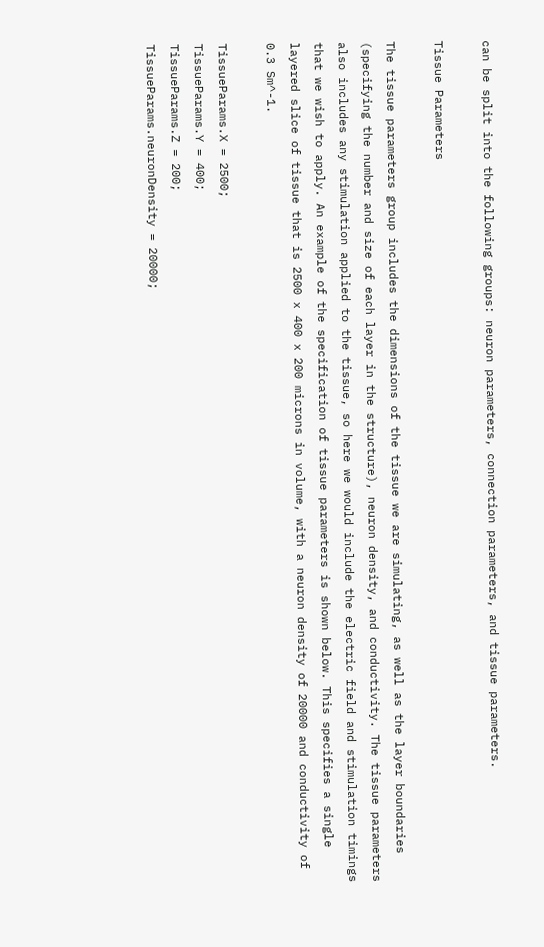can be split into the following groups: neuron parameters, connection parameters, and tissue parameters.

Tissue Parameters

The tissue parameters group includes the dimensions of the tissue we are simulating, as well as the layer boundaries (specifying the number and size of each layer in the structure), neuron density, and conductivity. The tissue parameters also includes any stimulation applied to the tissue, so here we would include the electric field and stimulation timings that we wish to apply. An example of the specification of tissue parameters is shown below. This specifies a single layered slice of tissue that is 2500 x 400 x 200 microns in volume, with a neuron density of 20000 and conductivity of 0.3 Sm^-1.

TissueParams.X = 2500;
TissueParams.Y = 400;
TissueParams.Z = 200;
TissueParams.neuronDensity = 20000;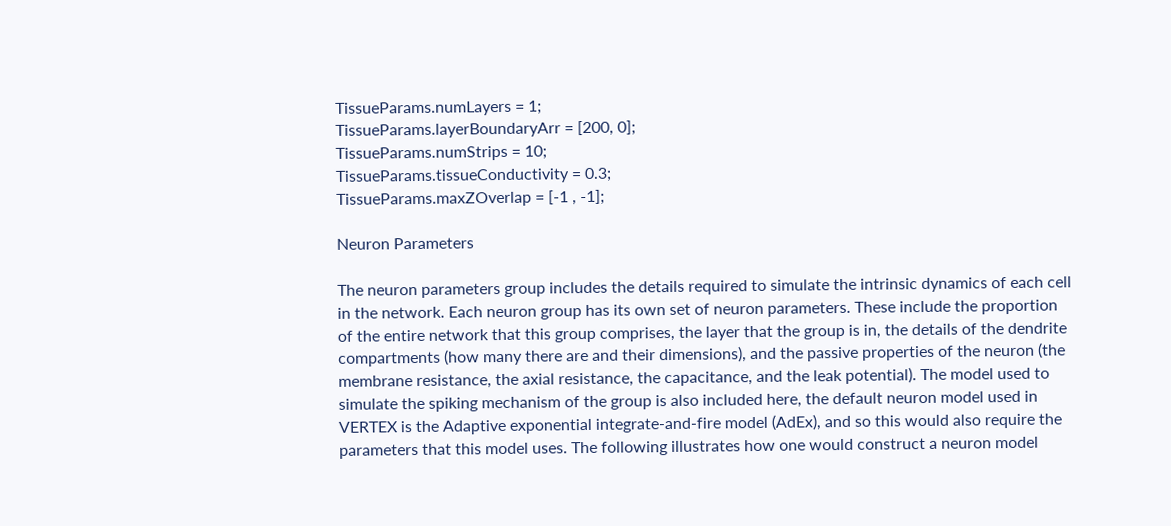TissueParams.numLayers = 1;
TissueParams.layerBoundaryArr = [200, 0];
TissueParams.numStrips = 10;
TissueParams.tissueConductivity = 0.3;
TissueParams.maxZOverlap = [-1 , -1];

Neuron Parameters

The neuron parameters group includes the details required to simulate the intrinsic dynamics of each cell in the network. Each neuron group has its own set of neuron parameters. These include the proportion of the entire network that this group comprises, the layer that the group is in, the details of the dendrite compartments (how many there are and their dimensions), and the passive properties of the neuron (the membrane resistance, the axial resistance, the capacitance, and the leak potential). The model used to simulate the spiking mechanism of the group is also included here, the default neuron model used in VERTEX is the Adaptive exponential integrate-and-fire model (AdEx), and so this would also require the parameters that this model uses. The following illustrates how one would construct a neuron model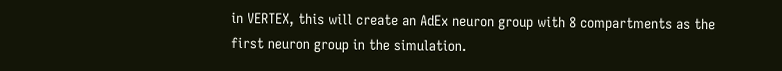in VERTEX, this will create an AdEx neuron group with 8 compartments as the first neuron group in the simulation.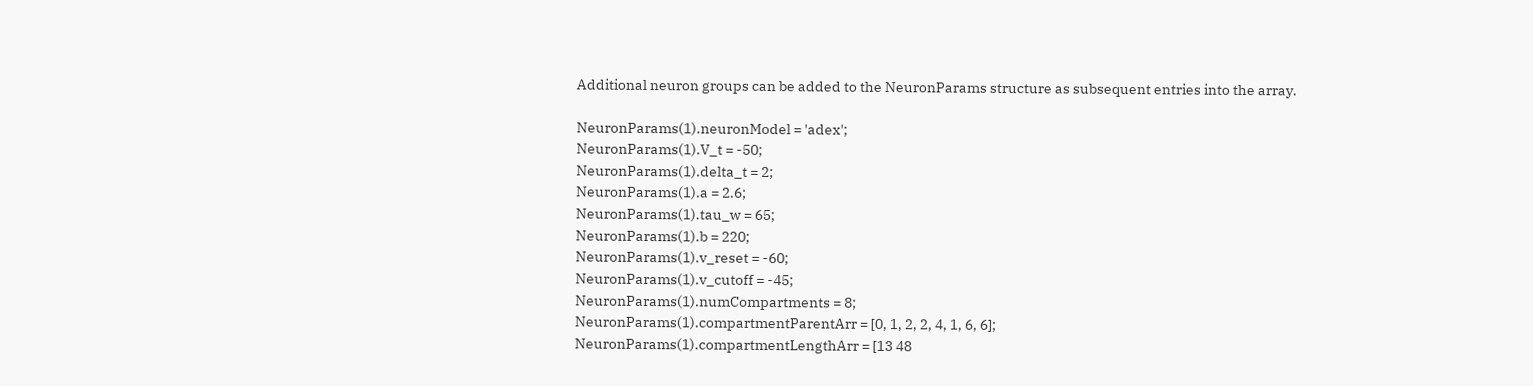Additional neuron groups can be added to the NeuronParams structure as subsequent entries into the array.

NeuronParams(1).neuronModel = 'adex';
NeuronParams(1).V_t = -50;
NeuronParams(1).delta_t = 2;
NeuronParams(1).a = 2.6;
NeuronParams(1).tau_w = 65;
NeuronParams(1).b = 220;
NeuronParams(1).v_reset = -60;
NeuronParams(1).v_cutoff = -45;
NeuronParams(1).numCompartments = 8;
NeuronParams(1).compartmentParentArr = [0, 1, 2, 2, 4, 1, 6, 6];
NeuronParams(1).compartmentLengthArr = [13 48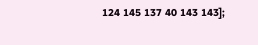124 145 137 40 143 143];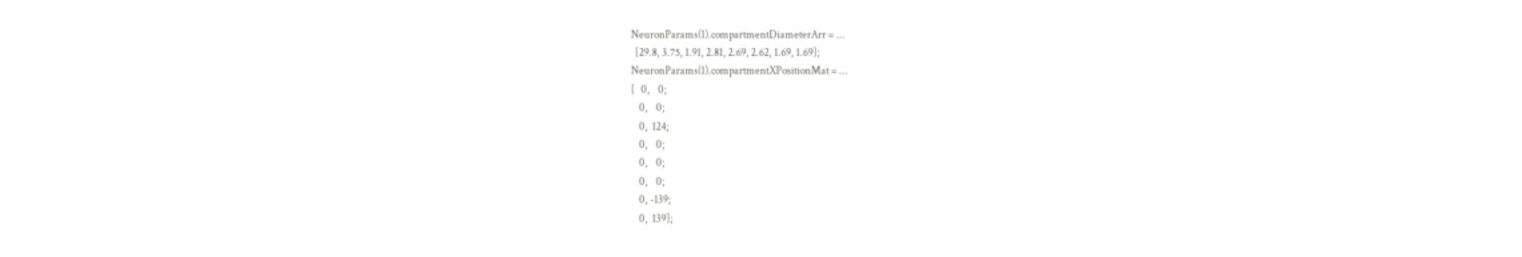NeuronParams(1).compartmentDiameterArr = ...
  [29.8, 3.75, 1.91, 2.81, 2.69, 2.62, 1.69, 1.69];
NeuronParams(1).compartmentXPositionMat = ...
[   0,    0;
    0,    0;
    0,  124;
    0,    0;
    0,    0;
    0,    0;
    0, -139;
    0,  139];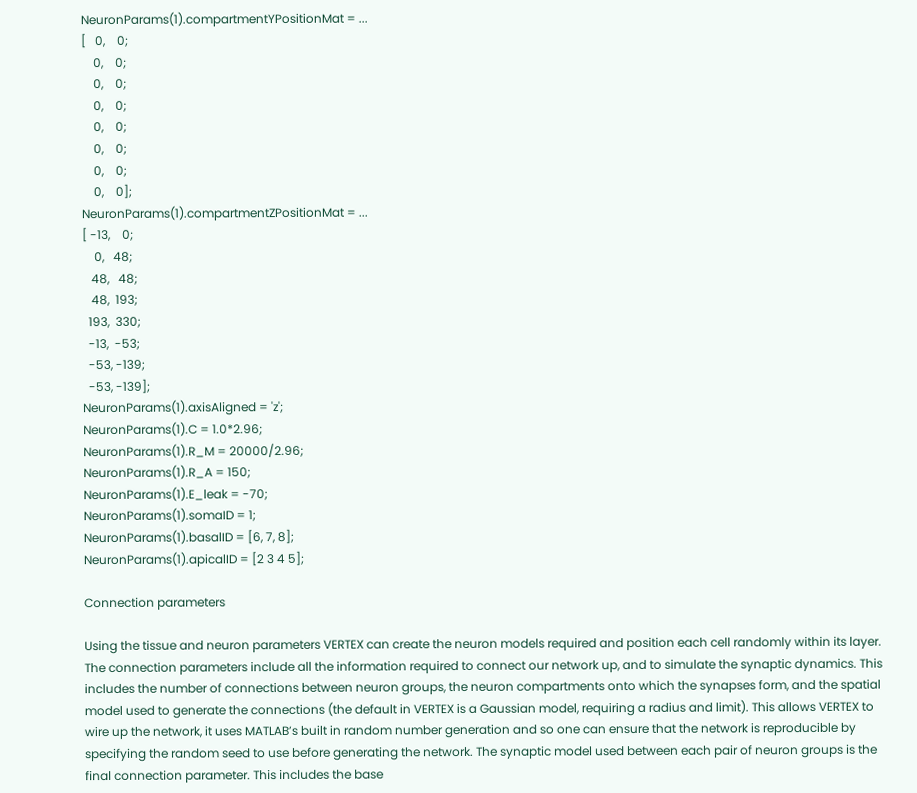NeuronParams(1).compartmentYPositionMat = ...
[   0,    0;
    0,    0;
    0,    0;
    0,    0;
    0,    0;
    0,    0;
    0,    0;
    0,    0];
NeuronParams(1).compartmentZPositionMat = ...
[ -13,    0;
    0,   48;
   48,   48;
   48,  193;
  193,  330;
  -13,  -53;
  -53, -139;
  -53, -139];
NeuronParams(1).axisAligned = 'z';
NeuronParams(1).C = 1.0*2.96;
NeuronParams(1).R_M = 20000/2.96;
NeuronParams(1).R_A = 150;
NeuronParams(1).E_leak = -70;
NeuronParams(1).somaID = 1;
NeuronParams(1).basalID = [6, 7, 8];
NeuronParams(1).apicalID = [2 3 4 5];

Connection parameters

Using the tissue and neuron parameters VERTEX can create the neuron models required and position each cell randomly within its layer. The connection parameters include all the information required to connect our network up, and to simulate the synaptic dynamics. This includes the number of connections between neuron groups, the neuron compartments onto which the synapses form, and the spatial model used to generate the connections (the default in VERTEX is a Gaussian model, requiring a radius and limit). This allows VERTEX to wire up the network, it uses MATLAB’s built in random number generation and so one can ensure that the network is reproducible by specifying the random seed to use before generating the network. The synaptic model used between each pair of neuron groups is the final connection parameter. This includes the base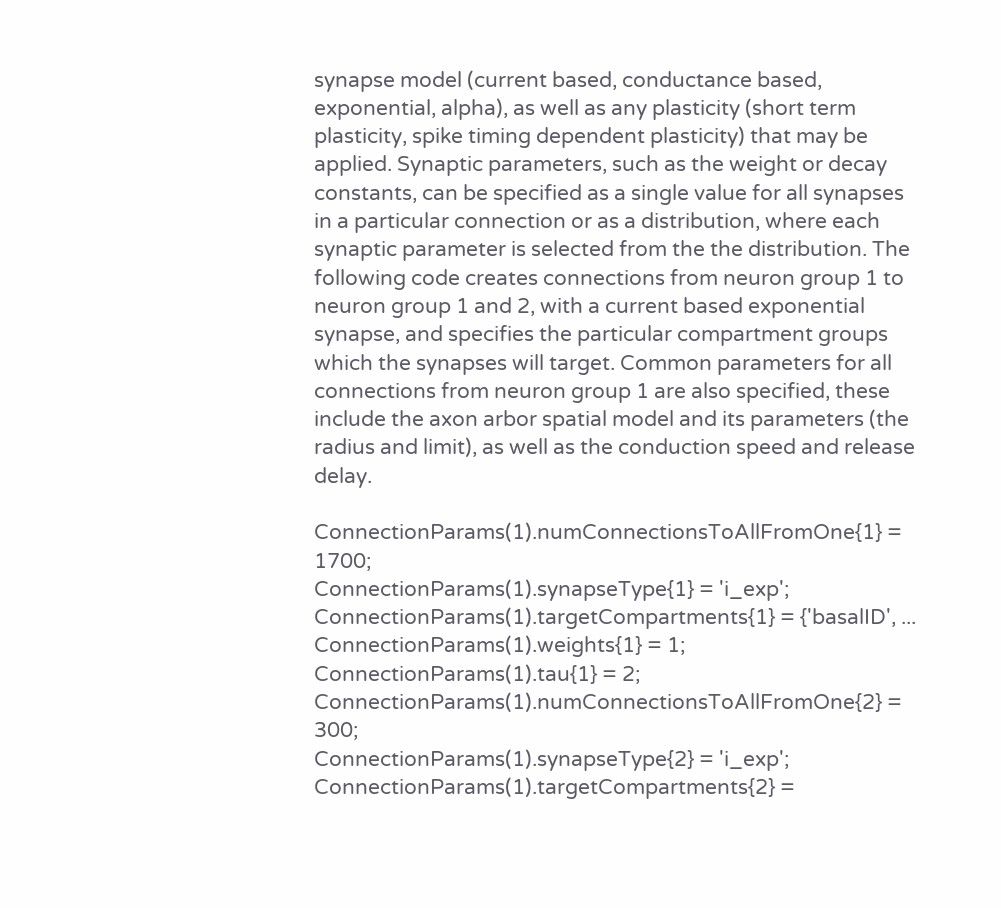synapse model (current based, conductance based, exponential, alpha), as well as any plasticity (short term plasticity, spike timing dependent plasticity) that may be applied. Synaptic parameters, such as the weight or decay constants, can be specified as a single value for all synapses in a particular connection or as a distribution, where each synaptic parameter is selected from the the distribution. The following code creates connections from neuron group 1 to neuron group 1 and 2, with a current based exponential synapse, and specifies the particular compartment groups which the synapses will target. Common parameters for all connections from neuron group 1 are also specified, these include the axon arbor spatial model and its parameters (the radius and limit), as well as the conduction speed and release delay.

ConnectionParams(1).numConnectionsToAllFromOne{1} = 1700;
ConnectionParams(1).synapseType{1} = 'i_exp';
ConnectionParams(1).targetCompartments{1} = {'basalID', ...
ConnectionParams(1).weights{1} = 1;
ConnectionParams(1).tau{1} = 2;
ConnectionParams(1).numConnectionsToAllFromOne{2} = 300;
ConnectionParams(1).synapseType{2} = 'i_exp';
ConnectionParams(1).targetCompartments{2} =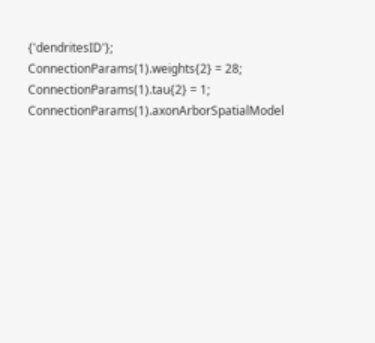{'dendritesID'};
ConnectionParams(1).weights{2} = 28;
ConnectionParams(1).tau{2} = 1;
ConnectionParams(1).axonArborSpatialModel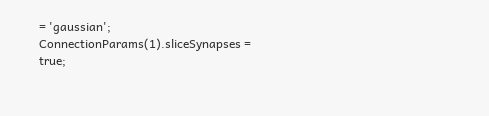= 'gaussian';
ConnectionParams(1).sliceSynapses = true;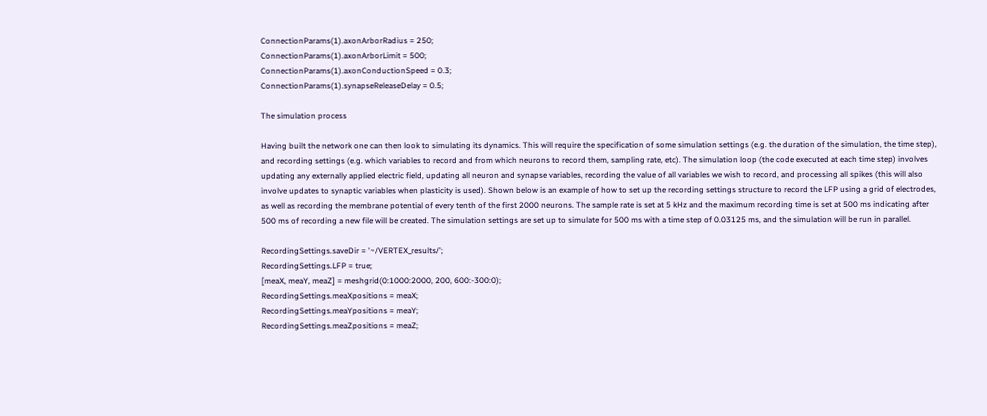ConnectionParams(1).axonArborRadius = 250;
ConnectionParams(1).axonArborLimit = 500;
ConnectionParams(1).axonConductionSpeed = 0.3;
ConnectionParams(1).synapseReleaseDelay = 0.5;

The simulation process

Having built the network one can then look to simulating its dynamics. This will require the specification of some simulation settings (e.g. the duration of the simulation, the time step), and recording settings (e.g. which variables to record and from which neurons to record them, sampling rate, etc). The simulation loop (the code executed at each time step) involves updating any externally applied electric field, updating all neuron and synapse variables, recording the value of all variables we wish to record, and processing all spikes (this will also involve updates to synaptic variables when plasticity is used). Shown below is an example of how to set up the recording settings structure to record the LFP using a grid of electrodes, as well as recording the membrane potential of every tenth of the first 2000 neurons. The sample rate is set at 5 kHz and the maximum recording time is set at 500 ms indicating after 500 ms of recording a new file will be created. The simulation settings are set up to simulate for 500 ms with a time step of 0.03125 ms, and the simulation will be run in parallel.

RecordingSettings.saveDir = '~/VERTEX_results/';
RecordingSettings.LFP = true;
[meaX, meaY, meaZ] = meshgrid(0:1000:2000, 200, 600:-300:0);
RecordingSettings.meaXpositions = meaX;
RecordingSettings.meaYpositions = meaY;
RecordingSettings.meaZpositions = meaZ;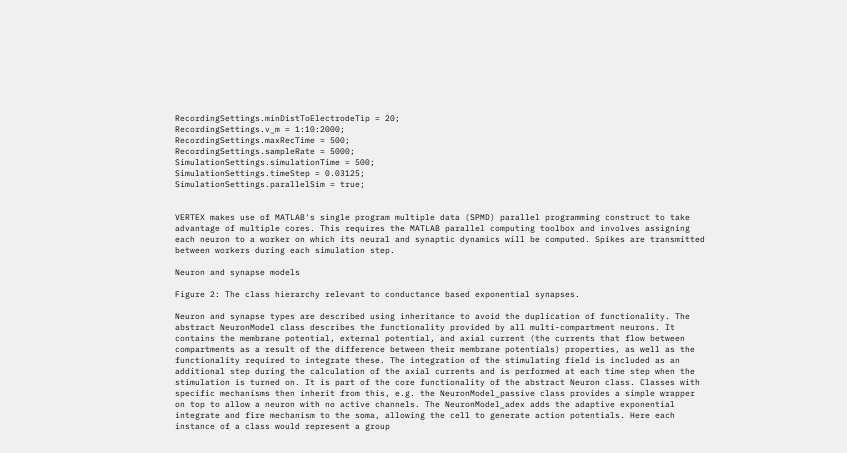RecordingSettings.minDistToElectrodeTip = 20;
RecordingSettings.v_m = 1:10:2000;
RecordingSettings.maxRecTime = 500;
RecordingSettings.sampleRate = 5000;
SimulationSettings.simulationTime = 500;
SimulationSettings.timeStep = 0.03125;
SimulationSettings.parallelSim = true;


VERTEX makes use of MATLAB's single program multiple data (SPMD) parallel programming construct to take advantage of multiple cores. This requires the MATLAB parallel computing toolbox and involves assigning each neuron to a worker on which its neural and synaptic dynamics will be computed. Spikes are transmitted between workers during each simulation step.

Neuron and synapse models

Figure 2: The class hierarchy relevant to conductance based exponential synapses.

Neuron and synapse types are described using inheritance to avoid the duplication of functionality. The abstract NeuronModel class describes the functionality provided by all multi-compartment neurons. It contains the membrane potential, external potential, and axial current (the currents that flow between compartments as a result of the difference between their membrane potentials) properties, as well as the functionality required to integrate these. The integration of the stimulating field is included as an additional step during the calculation of the axial currents and is performed at each time step when the stimulation is turned on. It is part of the core functionality of the abstract Neuron class. Classes with specific mechanisms then inherit from this, e.g. the NeuronModel_passive class provides a simple wrapper on top to allow a neuron with no active channels. The NeuronModel_adex adds the adaptive exponential integrate and fire mechanism to the soma, allowing the cell to generate action potentials. Here each instance of a class would represent a group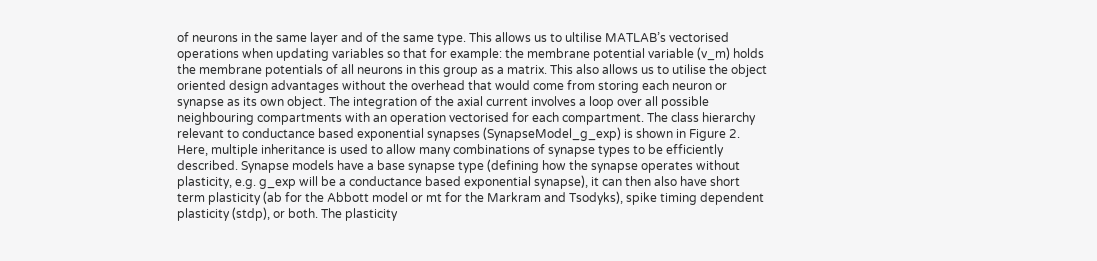of neurons in the same layer and of the same type. This allows us to ultilise MATLAB’s vectorised operations when updating variables so that for example: the membrane potential variable (v_m) holds the membrane potentials of all neurons in this group as a matrix. This also allows us to utilise the object oriented design advantages without the overhead that would come from storing each neuron or synapse as its own object. The integration of the axial current involves a loop over all possible neighbouring compartments with an operation vectorised for each compartment. The class hierarchy relevant to conductance based exponential synapses (SynapseModel_g_exp) is shown in Figure 2. Here, multiple inheritance is used to allow many combinations of synapse types to be efficiently described. Synapse models have a base synapse type (defining how the synapse operates without plasticity, e.g. g_exp will be a conductance based exponential synapse), it can then also have short term plasticity (ab for the Abbott model or mt for the Markram and Tsodyks), spike timing dependent plasticity (stdp), or both. The plasticity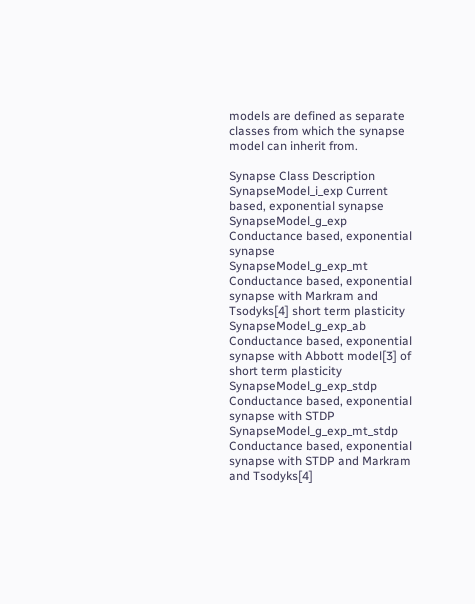models are defined as separate classes from which the synapse model can inherit from.

Synapse Class Description
SynapseModel_i_exp Current based, exponential synapse
SynapseModel_g_exp Conductance based, exponential synapse
SynapseModel_g_exp_mt Conductance based, exponential synapse with Markram and Tsodyks[4] short term plasticity
SynapseModel_g_exp_ab Conductance based, exponential synapse with Abbott model[3] of short term plasticity
SynapseModel_g_exp_stdp Conductance based, exponential synapse with STDP
SynapseModel_g_exp_mt_stdp Conductance based, exponential synapse with STDP and Markram and Tsodyks[4]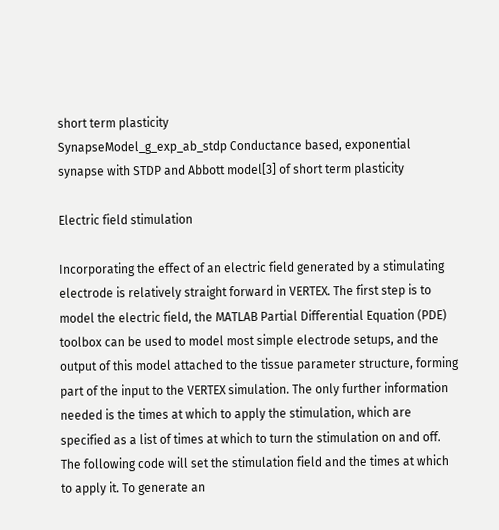short term plasticity
SynapseModel_g_exp_ab_stdp Conductance based, exponential synapse with STDP and Abbott model[3] of short term plasticity

Electric field stimulation

Incorporating the effect of an electric field generated by a stimulating electrode is relatively straight forward in VERTEX. The first step is to model the electric field, the MATLAB Partial Differential Equation (PDE) toolbox can be used to model most simple electrode setups, and the output of this model attached to the tissue parameter structure, forming part of the input to the VERTEX simulation. The only further information needed is the times at which to apply the stimulation, which are specified as a list of times at which to turn the stimulation on and off. The following code will set the stimulation field and the times at which to apply it. To generate an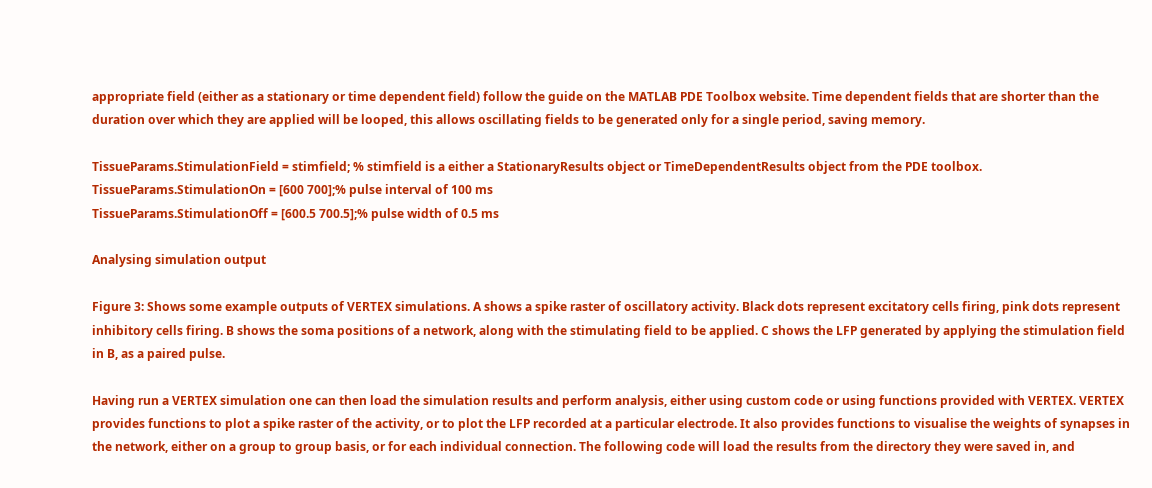appropriate field (either as a stationary or time dependent field) follow the guide on the MATLAB PDE Toolbox website. Time dependent fields that are shorter than the duration over which they are applied will be looped, this allows oscillating fields to be generated only for a single period, saving memory.

TissueParams.StimulationField = stimfield; % stimfield is a either a StationaryResults object or TimeDependentResults object from the PDE toolbox.
TissueParams.StimulationOn = [600 700];% pulse interval of 100 ms
TissueParams.StimulationOff = [600.5 700.5];% pulse width of 0.5 ms

Analysing simulation output

Figure 3: Shows some example outputs of VERTEX simulations. A shows a spike raster of oscillatory activity. Black dots represent excitatory cells firing, pink dots represent inhibitory cells firing. B shows the soma positions of a network, along with the stimulating field to be applied. C shows the LFP generated by applying the stimulation field in B, as a paired pulse.

Having run a VERTEX simulation one can then load the simulation results and perform analysis, either using custom code or using functions provided with VERTEX. VERTEX provides functions to plot a spike raster of the activity, or to plot the LFP recorded at a particular electrode. It also provides functions to visualise the weights of synapses in the network, either on a group to group basis, or for each individual connection. The following code will load the results from the directory they were saved in, and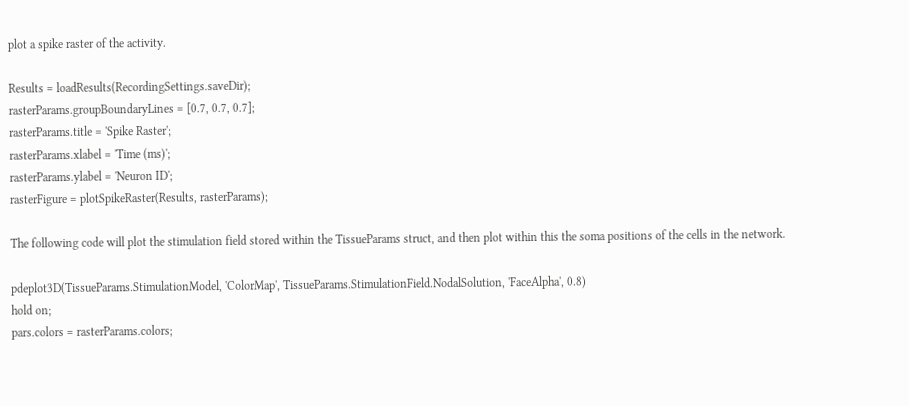plot a spike raster of the activity.

Results = loadResults(RecordingSettings.saveDir);
rasterParams.groupBoundaryLines = [0.7, 0.7, 0.7];
rasterParams.title = 'Spike Raster';
rasterParams.xlabel = 'Time (ms)';
rasterParams.ylabel = 'Neuron ID';
rasterFigure = plotSpikeRaster(Results, rasterParams);

The following code will plot the stimulation field stored within the TissueParams struct, and then plot within this the soma positions of the cells in the network.

pdeplot3D(TissueParams.StimulationModel, 'ColorMap', TissueParams.StimulationField.NodalSolution, 'FaceAlpha', 0.8)
hold on;
pars.colors = rasterParams.colors;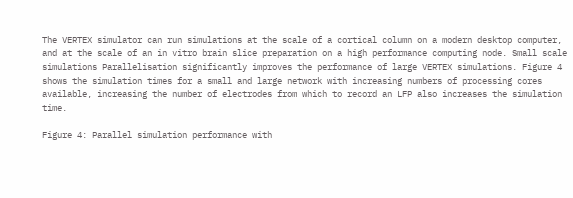The VERTEX simulator can run simulations at the scale of a cortical column on a modern desktop computer, and at the scale of an in vitro brain slice preparation on a high performance computing node. Small scale simulations Parallelisation significantly improves the performance of large VERTEX simulations. Figure 4 shows the simulation times for a small and large network with increasing numbers of processing cores available, increasing the number of electrodes from which to record an LFP also increases the simulation time.

Figure 4: Parallel simulation performance with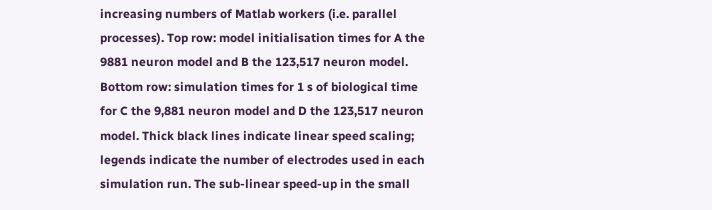increasing numbers of Matlab workers (i.e. parallel processes). Top row: model initialisation times for A the 9881 neuron model and B the 123,517 neuron model. Bottom row: simulation times for 1 s of biological time for C the 9,881 neuron model and D the 123,517 neuron model. Thick black lines indicate linear speed scaling; legends indicate the number of electrodes used in each simulation run. The sub-linear speed-up in the small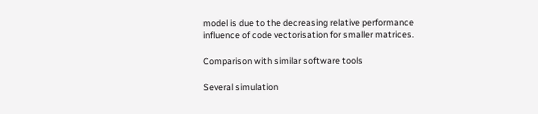model is due to the decreasing relative performance influence of code vectorisation for smaller matrices.

Comparison with similar software tools

Several simulation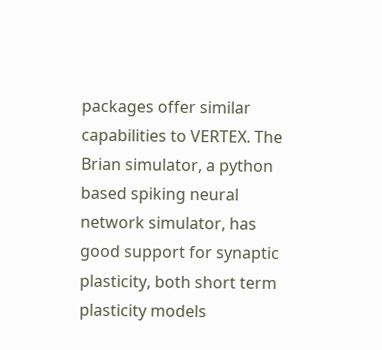packages offer similar capabilities to VERTEX. The Brian simulator, a python based spiking neural network simulator, has good support for synaptic plasticity, both short term plasticity models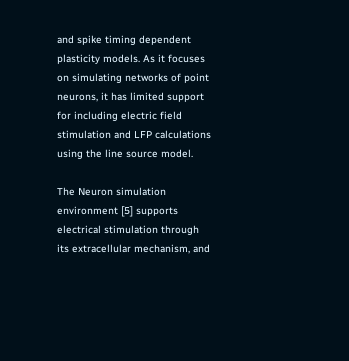and spike timing dependent plasticity models. As it focuses on simulating networks of point neurons, it has limited support for including electric field stimulation and LFP calculations using the line source model.

The Neuron simulation environment [5] supports electrical stimulation through its extracellular mechanism, and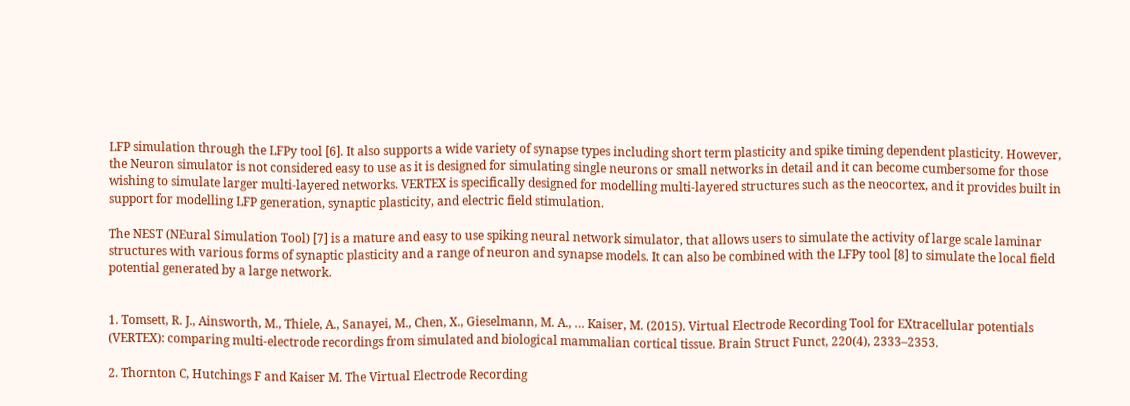LFP simulation through the LFPy tool [6]. It also supports a wide variety of synapse types including short term plasticity and spike timing dependent plasticity. However, the Neuron simulator is not considered easy to use as it is designed for simulating single neurons or small networks in detail and it can become cumbersome for those wishing to simulate larger multi-layered networks. VERTEX is specifically designed for modelling multi-layered structures such as the neocortex, and it provides built in support for modelling LFP generation, synaptic plasticity, and electric field stimulation.

The NEST (NEural Simulation Tool) [7] is a mature and easy to use spiking neural network simulator, that allows users to simulate the activity of large scale laminar structures with various forms of synaptic plasticity and a range of neuron and synapse models. It can also be combined with the LFPy tool [8] to simulate the local field potential generated by a large network.


1. Tomsett, R. J., Ainsworth, M., Thiele, A., Sanayei, M., Chen, X., Gieselmann, M. A., … Kaiser, M. (2015). Virtual Electrode Recording Tool for EXtracellular potentials (VERTEX): comparing multi-electrode recordings from simulated and biological mammalian cortical tissue. Brain Struct Funct, 220(4), 2333–2353.

2. Thornton C, Hutchings F and Kaiser M. The Virtual Electrode Recording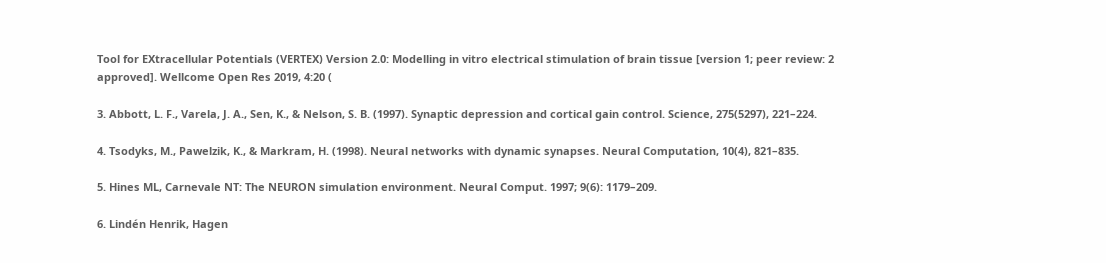Tool for EXtracellular Potentials (VERTEX) Version 2.0: Modelling in vitro electrical stimulation of brain tissue [version 1; peer review: 2 approved]. Wellcome Open Res 2019, 4:20 (

3. Abbott, L. F., Varela, J. A., Sen, K., & Nelson, S. B. (1997). Synaptic depression and cortical gain control. Science, 275(5297), 221–224.

4. Tsodyks, M., Pawelzik, K., & Markram, H. (1998). Neural networks with dynamic synapses. Neural Computation, 10(4), 821–835.

5. Hines ML, Carnevale NT: The NEURON simulation environment. Neural Comput. 1997; 9(6): 1179–209.

6. Lindén Henrik, Hagen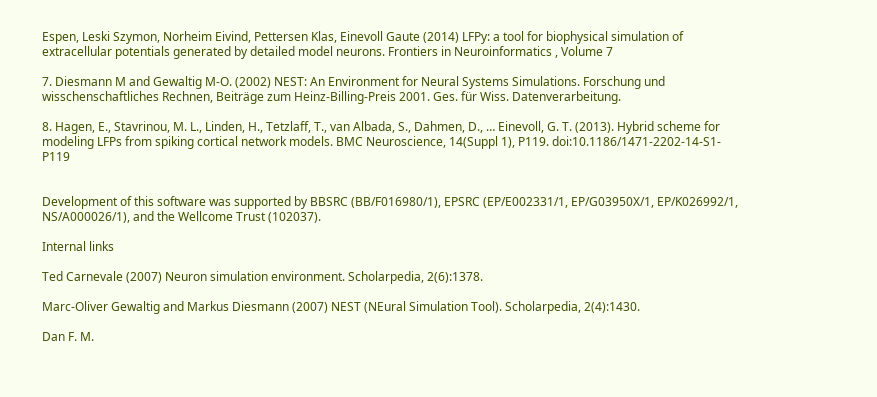Espen, Leski Szymon, Norheim Eivind, Pettersen Klas, Einevoll Gaute (2014) LFPy: a tool for biophysical simulation of extracellular potentials generated by detailed model neurons. Frontiers in Neuroinformatics , Volume 7

7. Diesmann M and Gewaltig M-O. (2002) NEST: An Environment for Neural Systems Simulations. Forschung und wisschenschaftliches Rechnen, Beiträge zum Heinz-Billing-Preis 2001. Ges. für Wiss. Datenverarbeitung.

8. Hagen, E., Stavrinou, M. L., Linden, H., Tetzlaff, T., van Albada, S., Dahmen, D., … Einevoll, G. T. (2013). Hybrid scheme for modeling LFPs from spiking cortical network models. BMC Neuroscience, 14(Suppl 1), P119. doi:10.1186/1471-2202-14-S1-P119


Development of this software was supported by BBSRC (BB/F016980/1), EPSRC (EP/E002331/1, EP/G03950X/1, EP/K026992/1, NS/A000026/1), and the Wellcome Trust (102037).

Internal links

Ted Carnevale (2007) Neuron simulation environment. Scholarpedia, 2(6):1378.

Marc-Oliver Gewaltig and Markus Diesmann (2007) NEST (NEural Simulation Tool). Scholarpedia, 2(4):1430.

Dan F. M.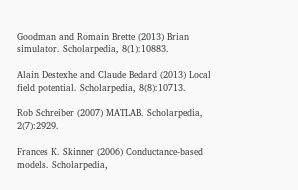Goodman and Romain Brette (2013) Brian simulator. Scholarpedia, 8(1):10883.

Alain Destexhe and Claude Bedard (2013) Local field potential. Scholarpedia, 8(8):10713.

Rob Schreiber (2007) MATLAB. Scholarpedia, 2(7):2929.

Frances K. Skinner (2006) Conductance-based models. Scholarpedia,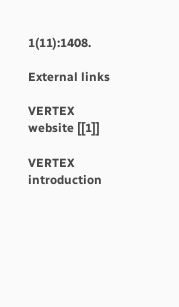1(11):1408.

External links

VERTEX website [[1]]

VERTEX introduction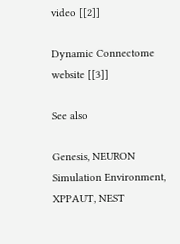video [[2]]

Dynamic Connectome website [[3]]

See also

Genesis, NEURON Simulation Environment, XPPAUT, NEST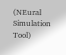(NEural Simulation Tool)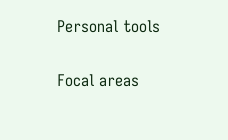Personal tools

Focal areas